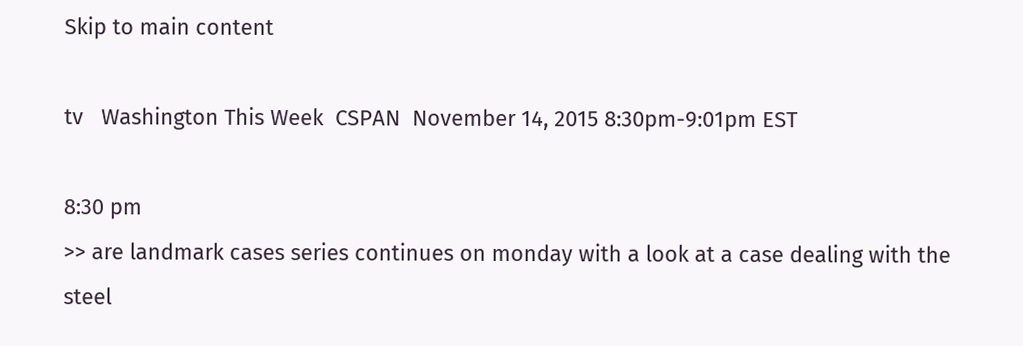Skip to main content

tv   Washington This Week  CSPAN  November 14, 2015 8:30pm-9:01pm EST

8:30 pm
>> are landmark cases series continues on monday with a look at a case dealing with the steel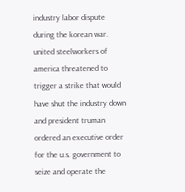industry labor dispute during the korean war. united steelworkers of america threatened to trigger a strike that would have shut the industry down and president truman ordered an executive order for the u.s. government to seize and operate the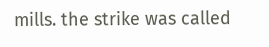mills. the strike was called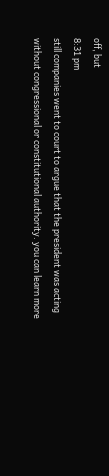off, but
8:31 pm
still companies went to court to argue that the president was acting without congressional or constitutional authority. you can learn more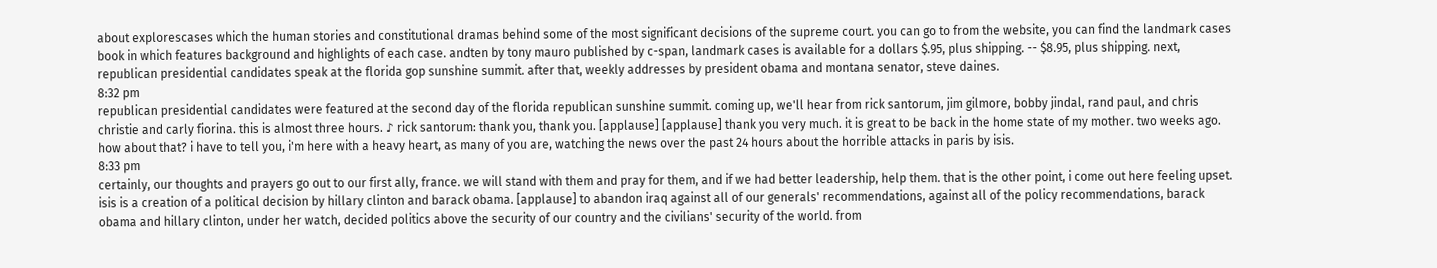about explorescases which the human stories and constitutional dramas behind some of the most significant decisions of the supreme court. you can go to from the website, you can find the landmark cases book in which features background and highlights of each case. andten by tony mauro published by c-span, landmark cases is available for a dollars $.95, plus shipping. -- $8.95, plus shipping. next, republican presidential candidates speak at the florida gop sunshine summit. after that, weekly addresses by president obama and montana senator, steve daines.
8:32 pm
republican presidential candidates were featured at the second day of the florida republican sunshine summit. coming up, we'll hear from rick santorum, jim gilmore, bobby jindal, rand paul, and chris christie and carly fiorina. this is almost three hours. ♪ rick santorum: thank you, thank you. [applause] [applause] thank you very much. it is great to be back in the home state of my mother. two weeks ago. how about that? i have to tell you, i'm here with a heavy heart, as many of you are, watching the news over the past 24 hours about the horrible attacks in paris by isis.
8:33 pm
certainly, our thoughts and prayers go out to our first ally, france. we will stand with them and pray for them, and if we had better leadership, help them. that is the other point, i come out here feeling upset. isis is a creation of a political decision by hillary clinton and barack obama. [applause] to abandon iraq against all of our generals' recommendations, against all of the policy recommendations, barack obama and hillary clinton, under her watch, decided politics above the security of our country and the civilians' security of the world. from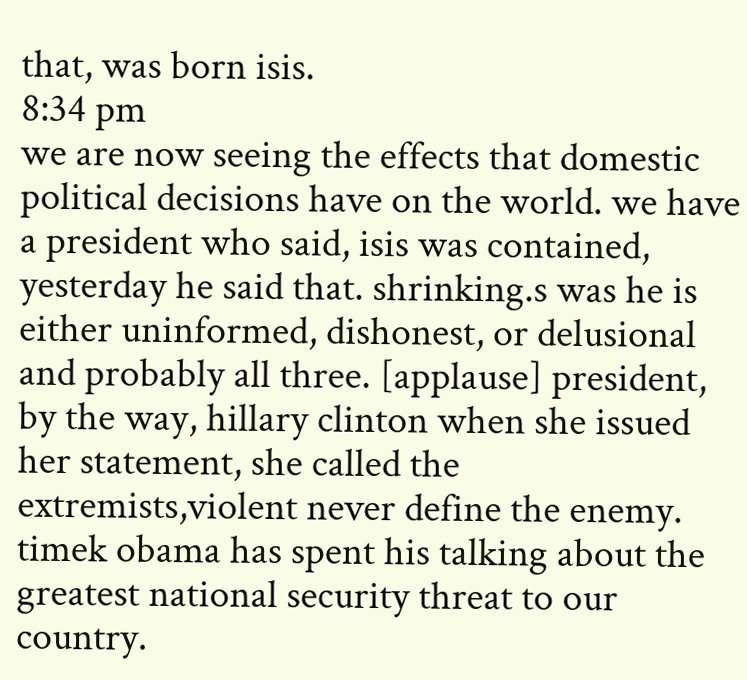that, was born isis.
8:34 pm
we are now seeing the effects that domestic political decisions have on the world. we have a president who said, isis was contained, yesterday he said that. shrinking.s was he is either uninformed, dishonest, or delusional and probably all three. [applause] president, by the way, hillary clinton when she issued her statement, she called the extremists,violent never define the enemy. timek obama has spent his talking about the greatest national security threat to our country.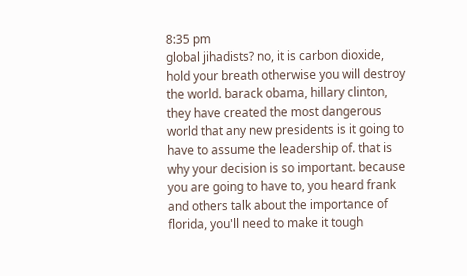8:35 pm
global jihadists? no, it is carbon dioxide, hold your breath otherwise you will destroy the world. barack obama, hillary clinton, they have created the most dangerous world that any new presidents is it going to have to assume the leadership of. that is why your decision is so important. because you are going to have to, you heard frank and others talk about the importance of florida, you'll need to make it tough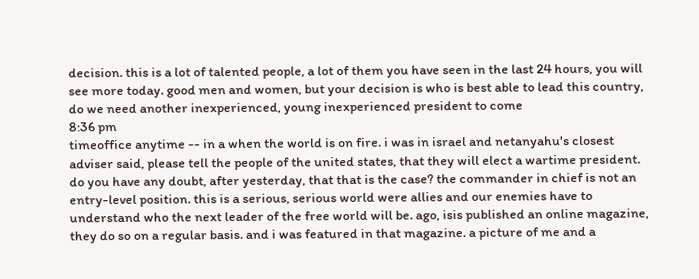decision. this is a lot of talented people, a lot of them you have seen in the last 24 hours, you will see more today. good men and women, but your decision is who is best able to lead this country, do we need another inexperienced, young inexperienced president to come
8:36 pm
timeoffice anytime -- in a when the world is on fire. i was in israel and netanyahu's closest adviser said, please tell the people of the united states, that they will elect a wartime president. do you have any doubt, after yesterday, that that is the case? the commander in chief is not an entry-level position. this is a serious, serious world were allies and our enemies have to understand who the next leader of the free world will be. ago, isis published an online magazine, they do so on a regular basis. and i was featured in that magazine. a picture of me and a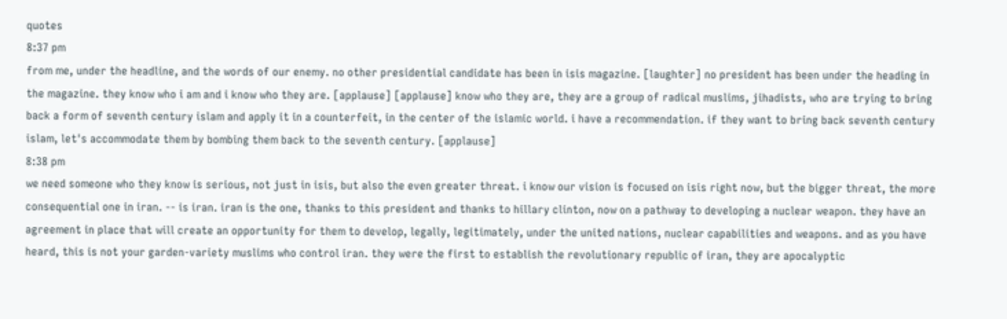quotes
8:37 pm
from me, under the headline, and the words of our enemy. no other presidential candidate has been in isis magazine. [laughter] no president has been under the heading in the magazine. they know who i am and i know who they are. [applause] [applause] know who they are, they are a group of radical muslims, jihadists, who are trying to bring back a form of seventh century islam and apply it in a counterfeit, in the center of the islamic world. i have a recommendation. if they want to bring back seventh century islam, let's accommodate them by bombing them back to the seventh century. [applause]
8:38 pm
we need someone who they know is serious, not just in isis, but also the even greater threat. i know our vision is focused on isis right now, but the bigger threat, the more consequential one in iran. -- is iran. iran is the one, thanks to this president and thanks to hillary clinton, now on a pathway to developing a nuclear weapon. they have an agreement in place that will create an opportunity for them to develop, legally, legitimately, under the united nations, nuclear capabilities and weapons. and as you have heard, this is not your garden-variety muslims who control iran. they were the first to establish the revolutionary republic of iran, they are apocalyptic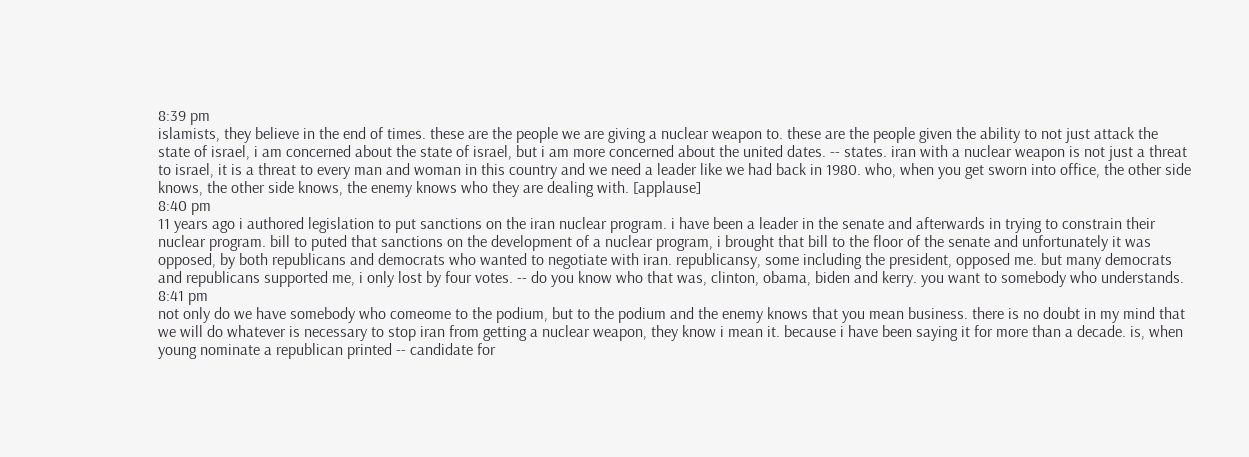8:39 pm
islamists, they believe in the end of times. these are the people we are giving a nuclear weapon to. these are the people given the ability to not just attack the state of israel, i am concerned about the state of israel, but i am more concerned about the united dates. -- states. iran with a nuclear weapon is not just a threat to israel, it is a threat to every man and woman in this country and we need a leader like we had back in 1980. who, when you get sworn into office, the other side knows, the other side knows, the enemy knows who they are dealing with. [applause]
8:40 pm
11 years ago i authored legislation to put sanctions on the iran nuclear program. i have been a leader in the senate and afterwards in trying to constrain their nuclear program. bill to puted that sanctions on the development of a nuclear program, i brought that bill to the floor of the senate and unfortunately it was opposed, by both republicans and democrats who wanted to negotiate with iran. republicansy, some including the president, opposed me. but many democrats and republicans supported me, i only lost by four votes. -- do you know who that was, clinton, obama, biden and kerry. you want to somebody who understands.
8:41 pm
not only do we have somebody who comeome to the podium, but to the podium and the enemy knows that you mean business. there is no doubt in my mind that we will do whatever is necessary to stop iran from getting a nuclear weapon, they know i mean it. because i have been saying it for more than a decade. is, when young nominate a republican printed -- candidate for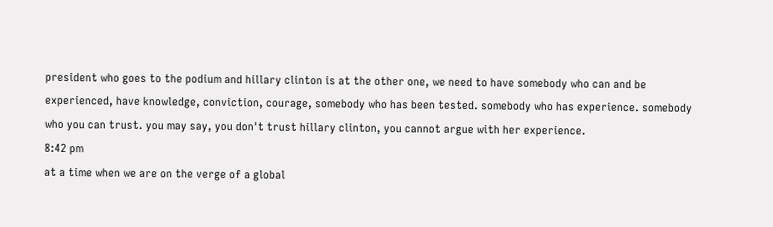president who goes to the podium and hillary clinton is at the other one, we need to have somebody who can and be experienced, have knowledge, conviction, courage, somebody who has been tested. somebody who has experience. somebody who you can trust. you may say, you don't trust hillary clinton, you cannot argue with her experience.
8:42 pm
at a time when we are on the verge of a global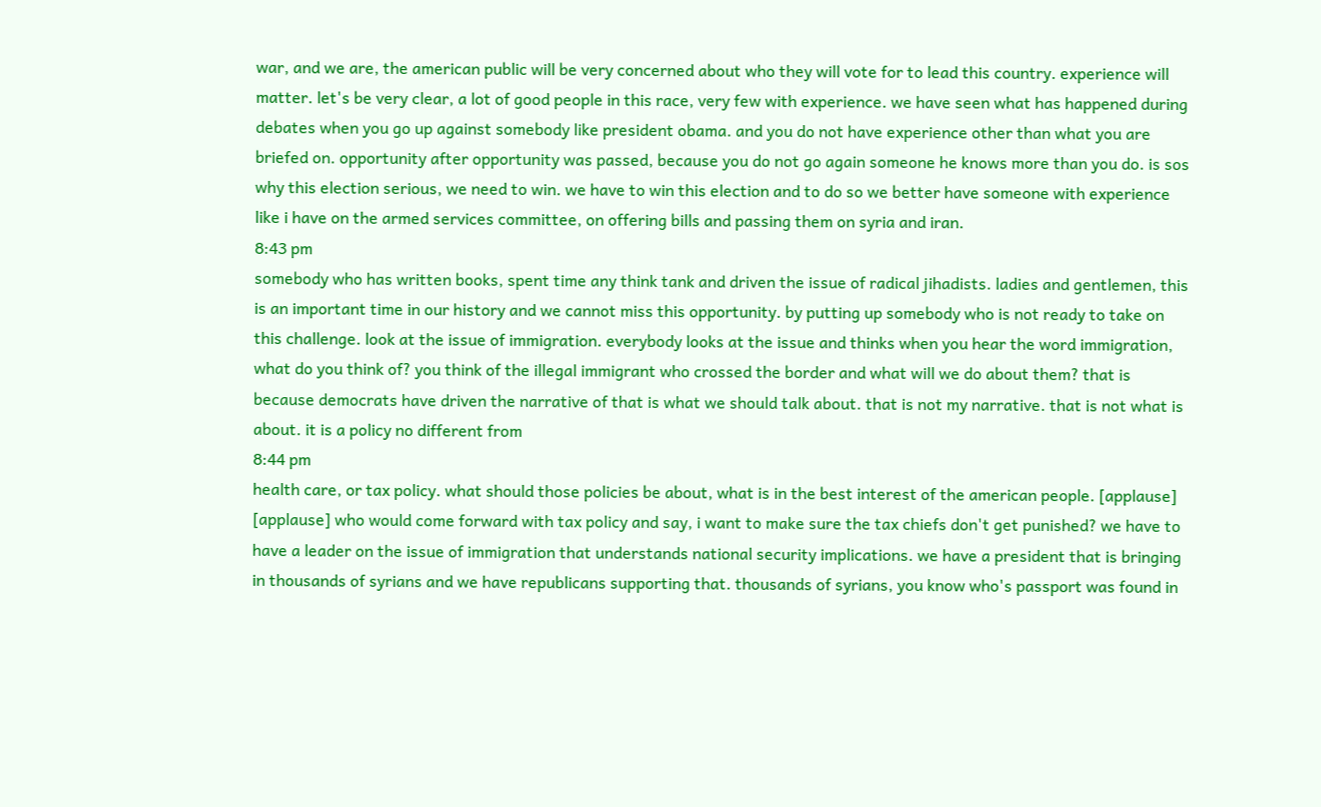war, and we are, the american public will be very concerned about who they will vote for to lead this country. experience will matter. let's be very clear, a lot of good people in this race, very few with experience. we have seen what has happened during debates when you go up against somebody like president obama. and you do not have experience other than what you are briefed on. opportunity after opportunity was passed, because you do not go again someone he knows more than you do. is sos why this election serious, we need to win. we have to win this election and to do so we better have someone with experience like i have on the armed services committee, on offering bills and passing them on syria and iran.
8:43 pm
somebody who has written books, spent time any think tank and driven the issue of radical jihadists. ladies and gentlemen, this is an important time in our history and we cannot miss this opportunity. by putting up somebody who is not ready to take on this challenge. look at the issue of immigration. everybody looks at the issue and thinks when you hear the word immigration, what do you think of? you think of the illegal immigrant who crossed the border and what will we do about them? that is because democrats have driven the narrative of that is what we should talk about. that is not my narrative. that is not what is about. it is a policy no different from
8:44 pm
health care, or tax policy. what should those policies be about, what is in the best interest of the american people. [applause] [applause] who would come forward with tax policy and say, i want to make sure the tax chiefs don't get punished? we have to have a leader on the issue of immigration that understands national security implications. we have a president that is bringing in thousands of syrians and we have republicans supporting that. thousands of syrians, you know who's passport was found in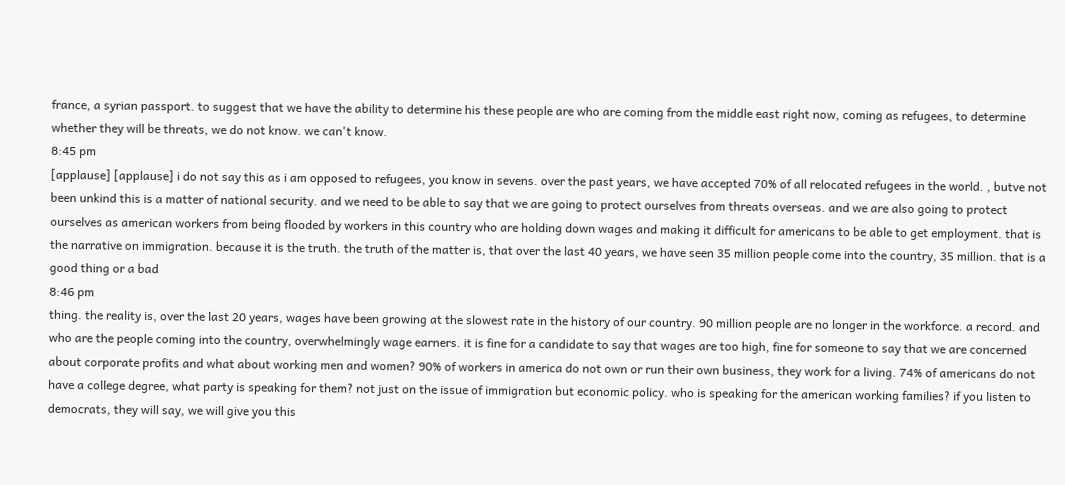france, a syrian passport. to suggest that we have the ability to determine his these people are who are coming from the middle east right now, coming as refugees, to determine whether they will be threats, we do not know. we can't know.
8:45 pm
[applause] [applause] i do not say this as i am opposed to refugees, you know in sevens. over the past years, we have accepted 70% of all relocated refugees in the world. , butve not been unkind this is a matter of national security. and we need to be able to say that we are going to protect ourselves from threats overseas. and we are also going to protect ourselves as american workers from being flooded by workers in this country who are holding down wages and making it difficult for americans to be able to get employment. that is the narrative on immigration. because it is the truth. the truth of the matter is, that over the last 40 years, we have seen 35 million people come into the country, 35 million. that is a good thing or a bad
8:46 pm
thing. the reality is, over the last 20 years, wages have been growing at the slowest rate in the history of our country. 90 million people are no longer in the workforce. a record. and who are the people coming into the country, overwhelmingly wage earners. it is fine for a candidate to say that wages are too high, fine for someone to say that we are concerned about corporate profits and what about working men and women? 90% of workers in america do not own or run their own business, they work for a living. 74% of americans do not have a college degree, what party is speaking for them? not just on the issue of immigration but economic policy. who is speaking for the american working families? if you listen to democrats, they will say, we will give you this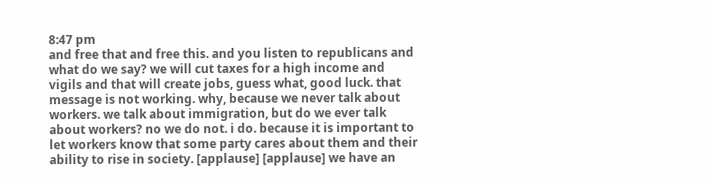8:47 pm
and free that and free this. and you listen to republicans and what do we say? we will cut taxes for a high income and vigils and that will create jobs, guess what, good luck. that message is not working. why, because we never talk about workers. we talk about immigration, but do we ever talk about workers? no we do not. i do. because it is important to let workers know that some party cares about them and their ability to rise in society. [applause] [applause] we have an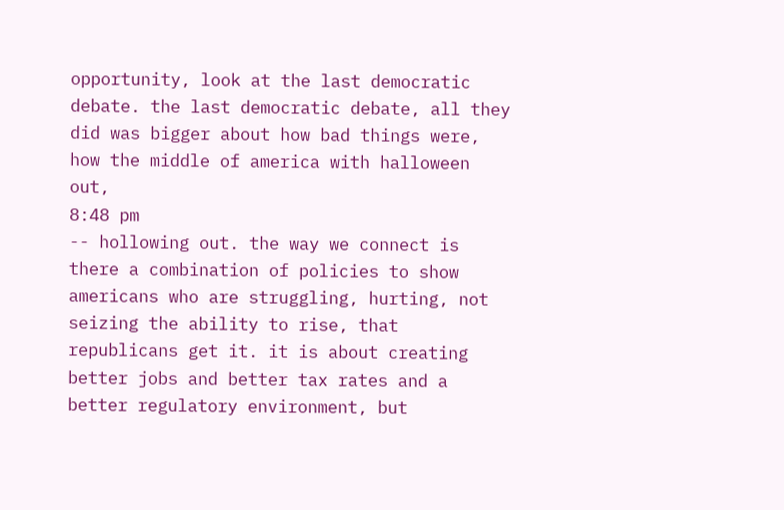opportunity, look at the last democratic debate. the last democratic debate, all they did was bigger about how bad things were, how the middle of america with halloween out,
8:48 pm
-- hollowing out. the way we connect is there a combination of policies to show americans who are struggling, hurting, not seizing the ability to rise, that republicans get it. it is about creating better jobs and better tax rates and a better regulatory environment, but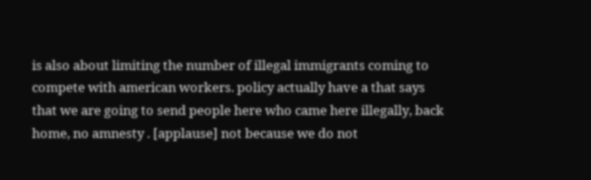is also about limiting the number of illegal immigrants coming to compete with american workers. policy actually have a that says that we are going to send people here who came here illegally, back home, no amnesty . [applause] not because we do not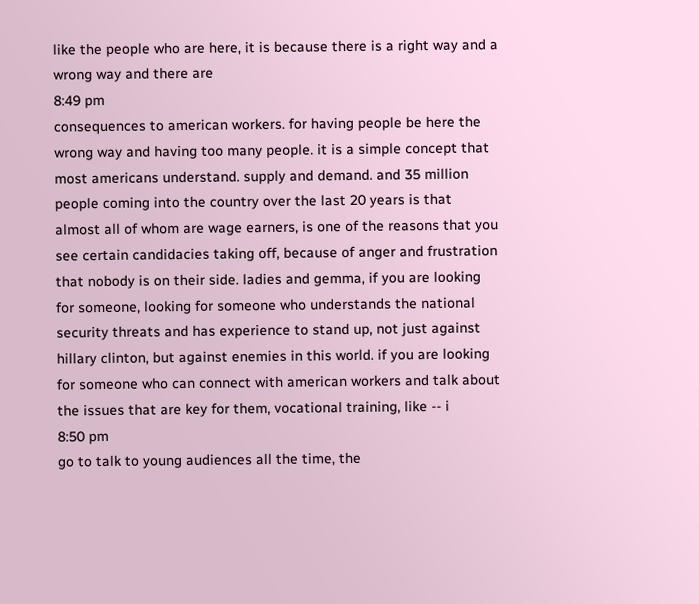like the people who are here, it is because there is a right way and a wrong way and there are
8:49 pm
consequences to american workers. for having people be here the wrong way and having too many people. it is a simple concept that most americans understand. supply and demand. and 35 million people coming into the country over the last 20 years is that almost all of whom are wage earners, is one of the reasons that you see certain candidacies taking off, because of anger and frustration that nobody is on their side. ladies and gemma, if you are looking for someone, looking for someone who understands the national security threats and has experience to stand up, not just against hillary clinton, but against enemies in this world. if you are looking for someone who can connect with american workers and talk about the issues that are key for them, vocational training, like -- i
8:50 pm
go to talk to young audiences all the time, the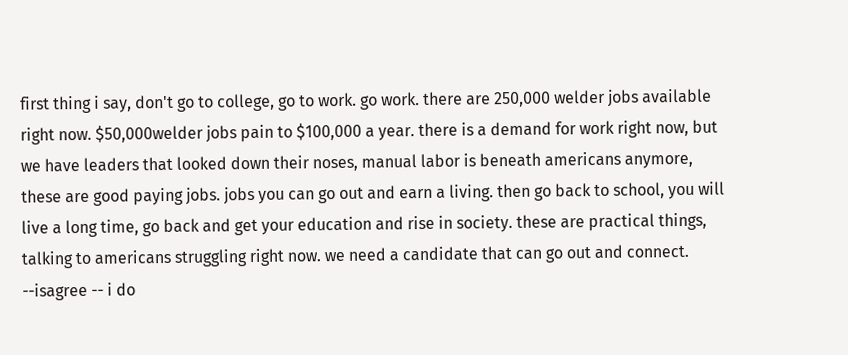first thing i say, don't go to college, go to work. go work. there are 250,000 welder jobs available right now. $50,000welder jobs pain to $100,000 a year. there is a demand for work right now, but we have leaders that looked down their noses, manual labor is beneath americans anymore, these are good paying jobs. jobs you can go out and earn a living. then go back to school, you will live a long time, go back and get your education and rise in society. these are practical things, talking to americans struggling right now. we need a candidate that can go out and connect. --isagree -- i do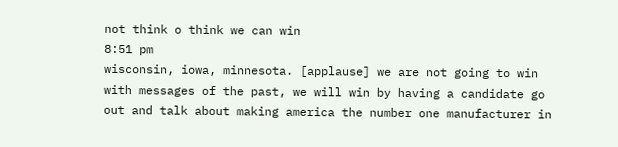not think o think we can win
8:51 pm
wisconsin, iowa, minnesota. [applause] we are not going to win with messages of the past, we will win by having a candidate go out and talk about making america the number one manufacturer in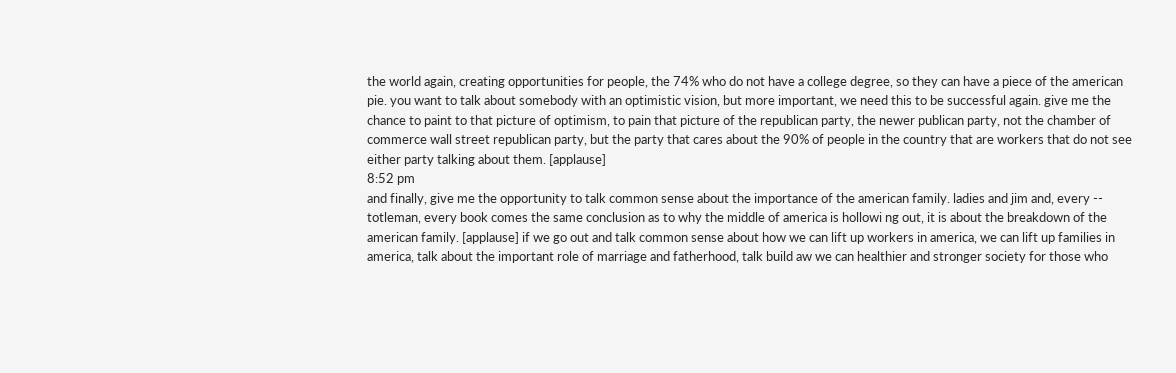the world again, creating opportunities for people, the 74% who do not have a college degree, so they can have a piece of the american pie. you want to talk about somebody with an optimistic vision, but more important, we need this to be successful again. give me the chance to paint to that picture of optimism, to pain that picture of the republican party, the newer publican party, not the chamber of commerce wall street republican party, but the party that cares about the 90% of people in the country that are workers that do not see either party talking about them. [applause]
8:52 pm
and finally, give me the opportunity to talk common sense about the importance of the american family. ladies and jim and, every -- totleman, every book comes the same conclusion as to why the middle of america is hollowi ng out, it is about the breakdown of the american family. [applause] if we go out and talk common sense about how we can lift up workers in america, we can lift up families in america, talk about the important role of marriage and fatherhood, talk build aw we can healthier and stronger society for those who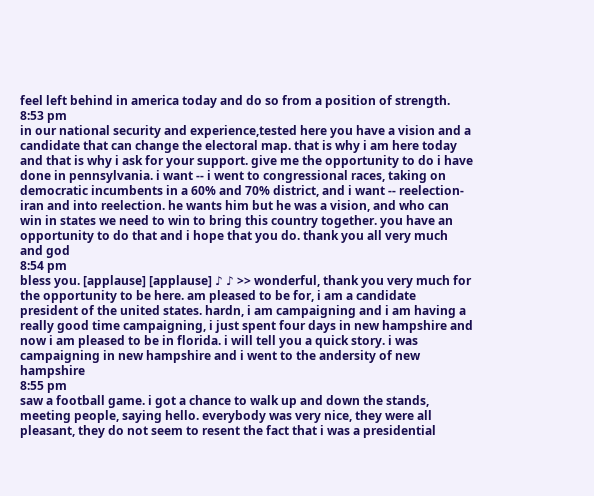feel left behind in america today and do so from a position of strength.
8:53 pm
in our national security and experience,tested here you have a vision and a candidate that can change the electoral map. that is why i am here today and that is why i ask for your support. give me the opportunity to do i have done in pennsylvania. i want -- i went to congressional races, taking on democratic incumbents in a 60% and 70% district, and i want -- reelection- iran and into reelection. he wants him but he was a vision, and who can win in states we need to win to bring this country together. you have an opportunity to do that and i hope that you do. thank you all very much and god
8:54 pm
bless you. [applause] [applause] ♪ ♪ >> wonderful, thank you very much for the opportunity to be here. am pleased to be for, i am a candidate president of the united states. hardn, i am campaigning and i am having a really good time campaigning, i just spent four days in new hampshire and now i am pleased to be in florida. i will tell you a quick story. i was campaigning in new hampshire and i went to the andersity of new hampshire
8:55 pm
saw a football game. i got a chance to walk up and down the stands, meeting people, saying hello. everybody was very nice, they were all pleasant, they do not seem to resent the fact that i was a presidential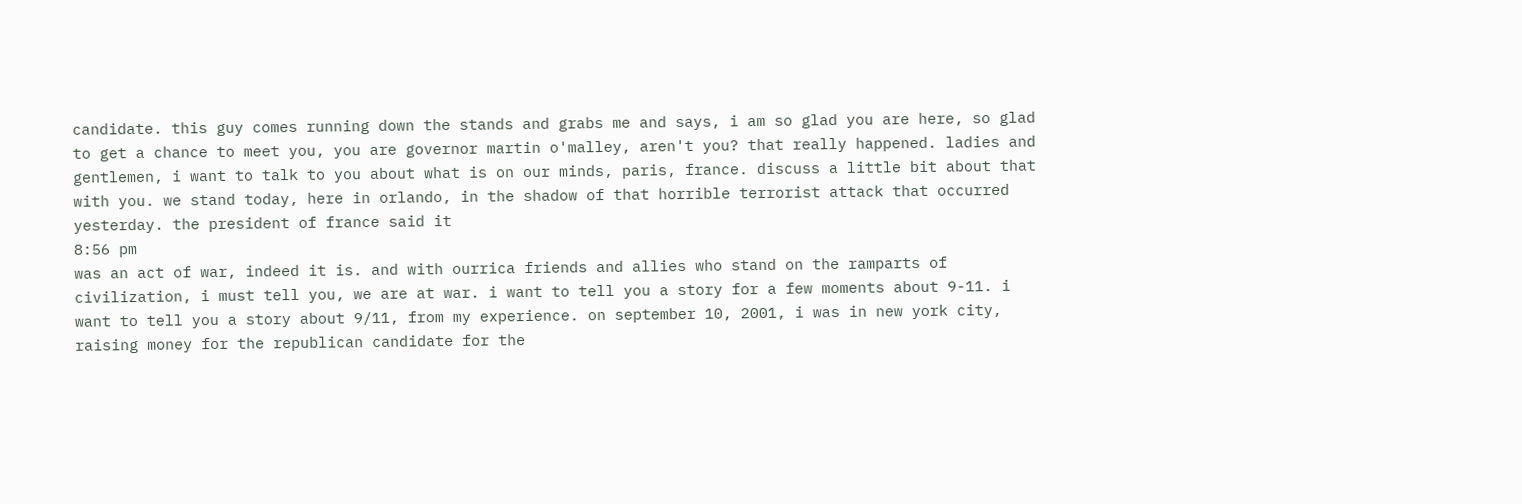candidate. this guy comes running down the stands and grabs me and says, i am so glad you are here, so glad to get a chance to meet you, you are governor martin o'malley, aren't you? that really happened. ladies and gentlemen, i want to talk to you about what is on our minds, paris, france. discuss a little bit about that with you. we stand today, here in orlando, in the shadow of that horrible terrorist attack that occurred yesterday. the president of france said it
8:56 pm
was an act of war, indeed it is. and with ourrica friends and allies who stand on the ramparts of civilization, i must tell you, we are at war. i want to tell you a story for a few moments about 9-11. i want to tell you a story about 9/11, from my experience. on september 10, 2001, i was in new york city, raising money for the republican candidate for the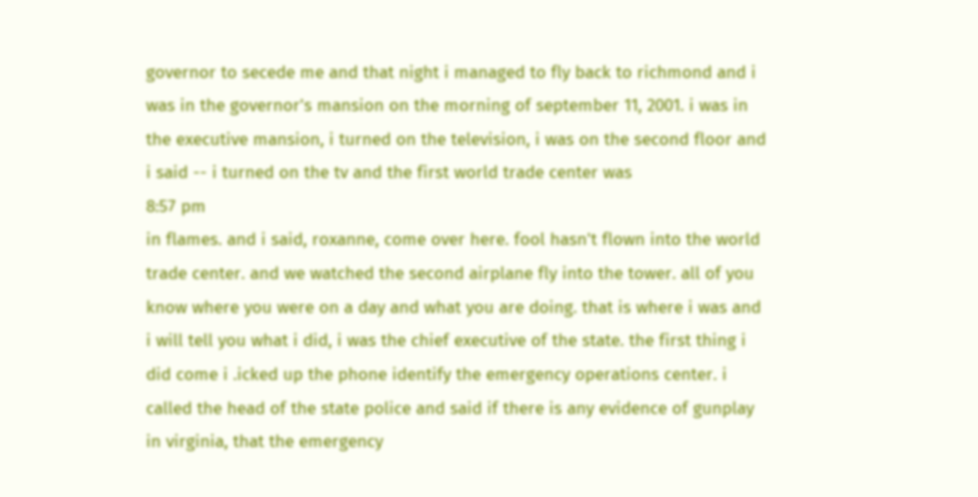governor to secede me and that night i managed to fly back to richmond and i was in the governor's mansion on the morning of september 11, 2001. i was in the executive mansion, i turned on the television, i was on the second floor and i said -- i turned on the tv and the first world trade center was
8:57 pm
in flames. and i said, roxanne, come over here. fool hasn't flown into the world trade center. and we watched the second airplane fly into the tower. all of you know where you were on a day and what you are doing. that is where i was and i will tell you what i did, i was the chief executive of the state. the first thing i did come i .icked up the phone identify the emergency operations center. i called the head of the state police and said if there is any evidence of gunplay in virginia, that the emergency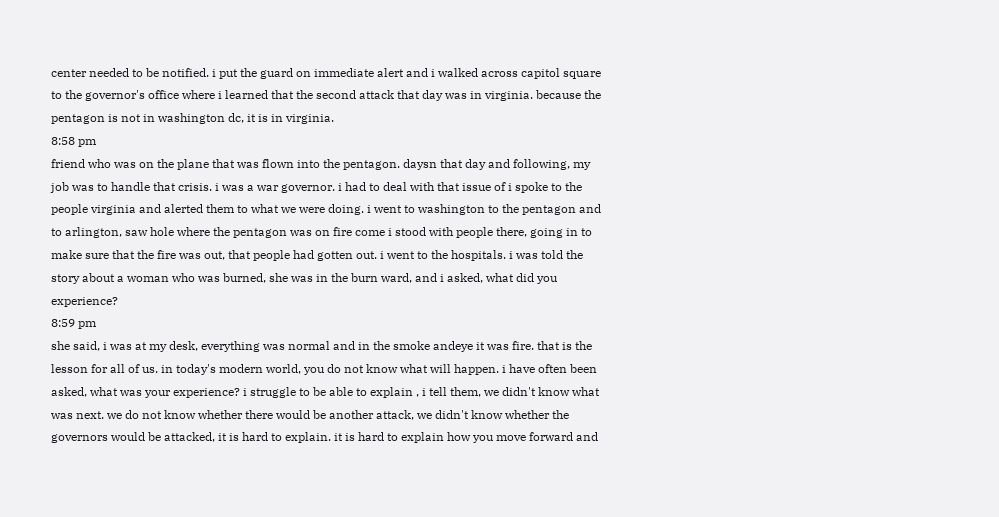center needed to be notified. i put the guard on immediate alert and i walked across capitol square to the governor's office where i learned that the second attack that day was in virginia. because the pentagon is not in washington dc, it is in virginia.
8:58 pm
friend who was on the plane that was flown into the pentagon. daysn that day and following, my job was to handle that crisis. i was a war governor. i had to deal with that issue of i spoke to the people virginia and alerted them to what we were doing. i went to washington to the pentagon and to arlington, saw hole where the pentagon was on fire come i stood with people there, going in to make sure that the fire was out, that people had gotten out. i went to the hospitals. i was told the story about a woman who was burned, she was in the burn ward, and i asked, what did you experience?
8:59 pm
she said, i was at my desk, everything was normal and in the smoke andeye it was fire. that is the lesson for all of us. in today's modern world, you do not know what will happen. i have often been asked, what was your experience? i struggle to be able to explain , i tell them, we didn't know what was next. we do not know whether there would be another attack, we didn't know whether the governors would be attacked, it is hard to explain. it is hard to explain how you move forward and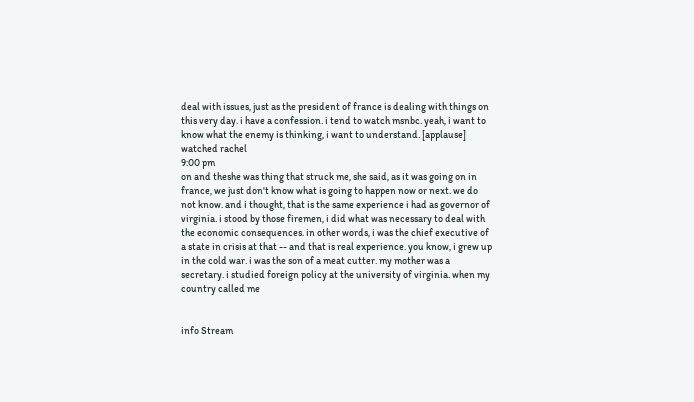deal with issues, just as the president of france is dealing with things on this very day. i have a confession. i tend to watch msnbc. yeah, i want to know what the enemy is thinking, i want to understand. [applause] watched rachel
9:00 pm
on and theshe was thing that struck me, she said, as it was going on in france, we just don't know what is going to happen now or next. we do not know. and i thought, that is the same experience i had as governor of virginia. i stood by those firemen, i did what was necessary to deal with the economic consequences. in other words, i was the chief executive of a state in crisis at that -- and that is real experience. you know, i grew up in the cold war. i was the son of a meat cutter. my mother was a secretary. i studied foreign policy at the university of virginia. when my country called me


info Stream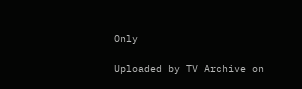Only

Uploaded by TV Archive on